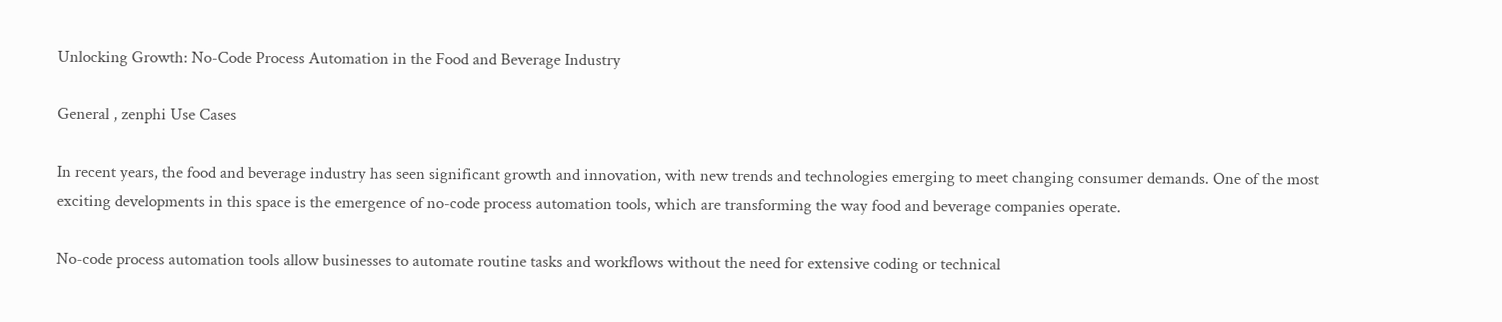Unlocking Growth: No-Code Process Automation in the Food and Beverage Industry

General , zenphi Use Cases

In recent years, the food and beverage industry has seen significant growth and innovation, with new trends and technologies emerging to meet changing consumer demands. One of the most exciting developments in this space is the emergence of no-code process automation tools, which are transforming the way food and beverage companies operate.

No-code process automation tools allow businesses to automate routine tasks and workflows without the need for extensive coding or technical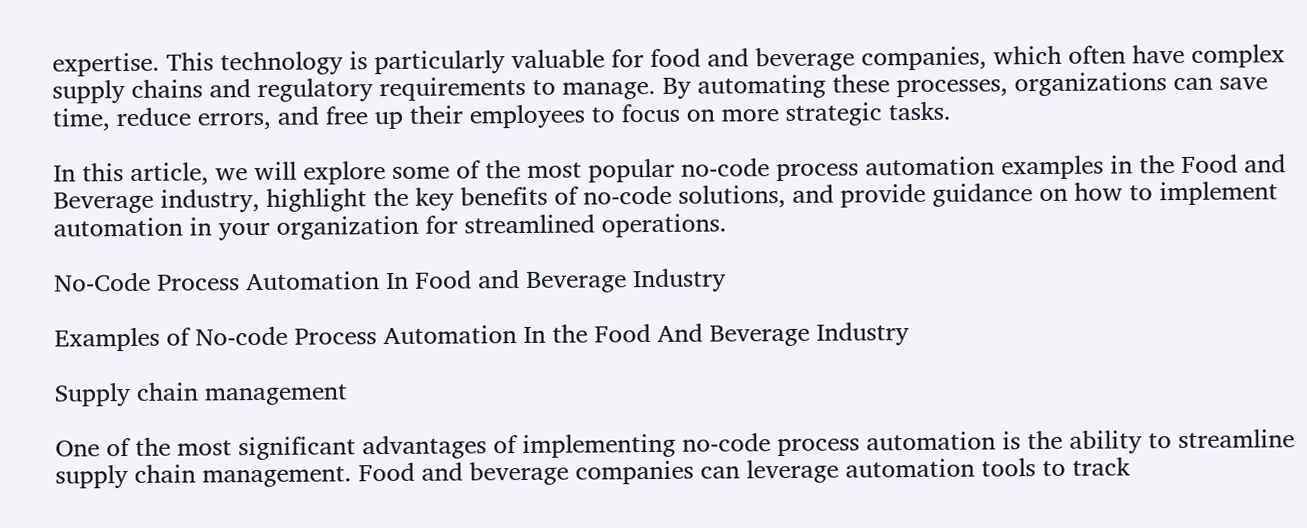expertise. This technology is particularly valuable for food and beverage companies, which often have complex supply chains and regulatory requirements to manage. By automating these processes, organizations can save time, reduce errors, and free up their employees to focus on more strategic tasks.

In this article, we will explore some of the most popular no-code process automation examples in the Food and Beverage industry, highlight the key benefits of no-code solutions, and provide guidance on how to implement automation in your organization for streamlined operations.

No-Code Process Automation In Food and Beverage Industry

Examples of No-code Process Automation In the Food And Beverage Industry

Supply chain management

One of the most significant advantages of implementing no-code process automation is the ability to streamline supply chain management. Food and beverage companies can leverage automation tools to track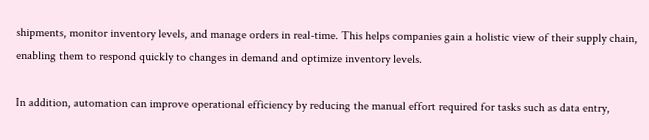shipments, monitor inventory levels, and manage orders in real-time. This helps companies gain a holistic view of their supply chain, enabling them to respond quickly to changes in demand and optimize inventory levels.

In addition, automation can improve operational efficiency by reducing the manual effort required for tasks such as data entry,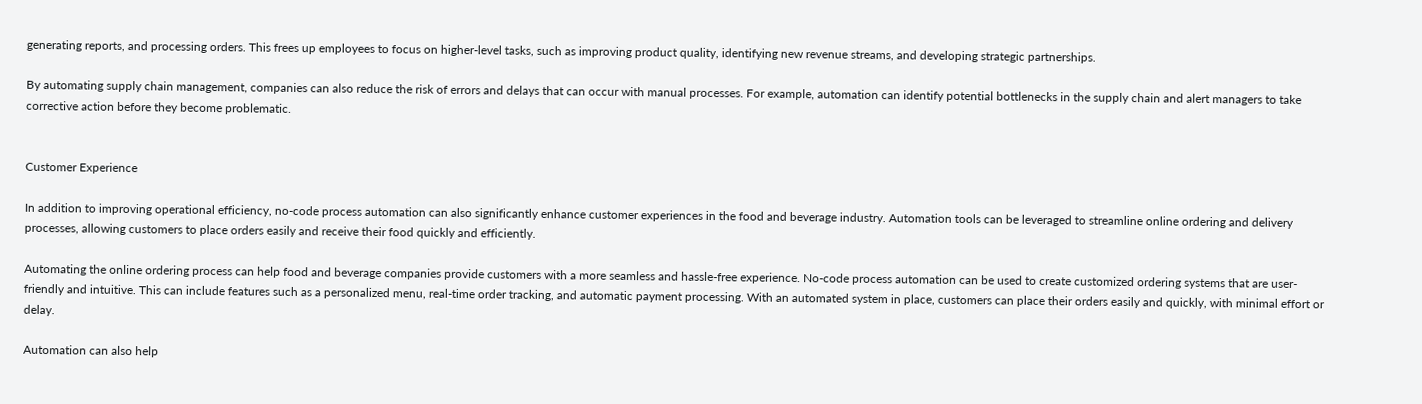generating reports, and processing orders. This frees up employees to focus on higher-level tasks, such as improving product quality, identifying new revenue streams, and developing strategic partnerships.

By automating supply chain management, companies can also reduce the risk of errors and delays that can occur with manual processes. For example, automation can identify potential bottlenecks in the supply chain and alert managers to take corrective action before they become problematic.


Customer Experience

In addition to improving operational efficiency, no-code process automation can also significantly enhance customer experiences in the food and beverage industry. Automation tools can be leveraged to streamline online ordering and delivery processes, allowing customers to place orders easily and receive their food quickly and efficiently.

Automating the online ordering process can help food and beverage companies provide customers with a more seamless and hassle-free experience. No-code process automation can be used to create customized ordering systems that are user-friendly and intuitive. This can include features such as a personalized menu, real-time order tracking, and automatic payment processing. With an automated system in place, customers can place their orders easily and quickly, with minimal effort or delay.

Automation can also help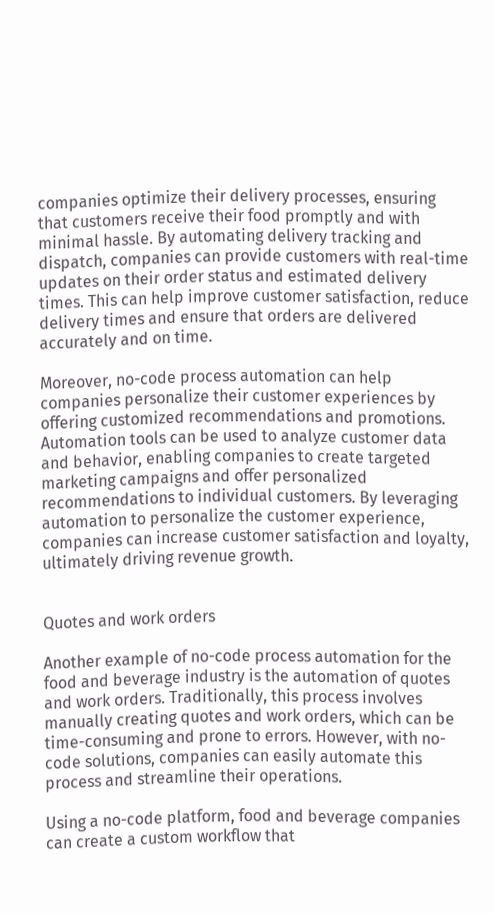companies optimize their delivery processes, ensuring that customers receive their food promptly and with minimal hassle. By automating delivery tracking and dispatch, companies can provide customers with real-time updates on their order status and estimated delivery times. This can help improve customer satisfaction, reduce delivery times and ensure that orders are delivered accurately and on time.

Moreover, no-code process automation can help companies personalize their customer experiences by offering customized recommendations and promotions. Automation tools can be used to analyze customer data and behavior, enabling companies to create targeted marketing campaigns and offer personalized recommendations to individual customers. By leveraging automation to personalize the customer experience, companies can increase customer satisfaction and loyalty, ultimately driving revenue growth.


Quotes and work orders

Another example of no-code process automation for the food and beverage industry is the automation of quotes and work orders. Traditionally, this process involves manually creating quotes and work orders, which can be time-consuming and prone to errors. However, with no-code solutions, companies can easily automate this process and streamline their operations.

Using a no-code platform, food and beverage companies can create a custom workflow that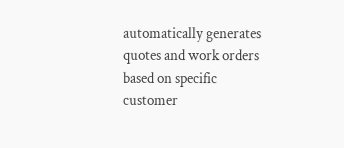automatically generates quotes and work orders based on specific customer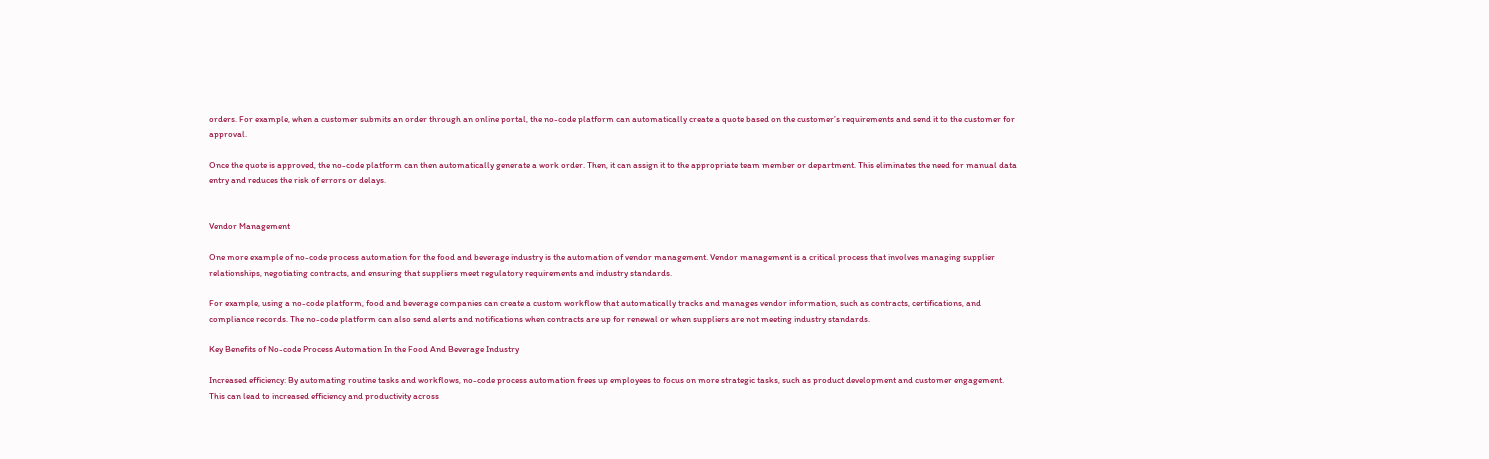orders. For example, when a customer submits an order through an online portal, the no-code platform can automatically create a quote based on the customer’s requirements and send it to the customer for approval.

Once the quote is approved, the no-code platform can then automatically generate a work order. Then, it can assign it to the appropriate team member or department. This eliminates the need for manual data entry and reduces the risk of errors or delays.


Vendor Management

One more example of no-code process automation for the food and beverage industry is the automation of vendor management. Vendor management is a critical process that involves managing supplier relationships, negotiating contracts, and ensuring that suppliers meet regulatory requirements and industry standards.

For example, using a no-code platform, food and beverage companies can create a custom workflow that automatically tracks and manages vendor information, such as contracts, certifications, and compliance records. The no-code platform can also send alerts and notifications when contracts are up for renewal or when suppliers are not meeting industry standards.

Key Benefits of No-code Process Automation In the Food And Beverage Industry

Increased efficiency: By automating routine tasks and workflows, no-code process automation frees up employees to focus on more strategic tasks, such as product development and customer engagement. This can lead to increased efficiency and productivity across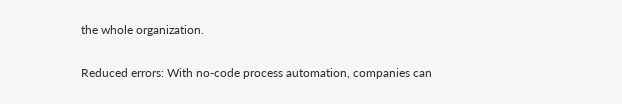the whole organization.

Reduced errors: With no-code process automation, companies can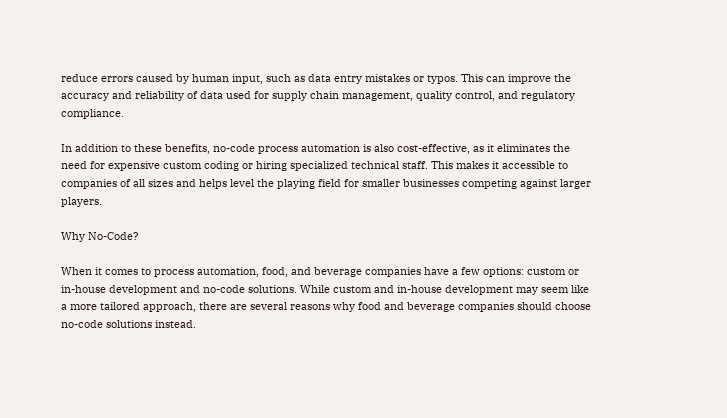reduce errors caused by human input, such as data entry mistakes or typos. This can improve the accuracy and reliability of data used for supply chain management, quality control, and regulatory compliance.

In addition to these benefits, no-code process automation is also cost-effective, as it eliminates the need for expensive custom coding or hiring specialized technical staff. This makes it accessible to companies of all sizes and helps level the playing field for smaller businesses competing against larger players.

Why No-Code?

When it comes to process automation, food, and beverage companies have a few options: custom or in-house development and no-code solutions. While custom and in-house development may seem like a more tailored approach, there are several reasons why food and beverage companies should choose no-code solutions instead.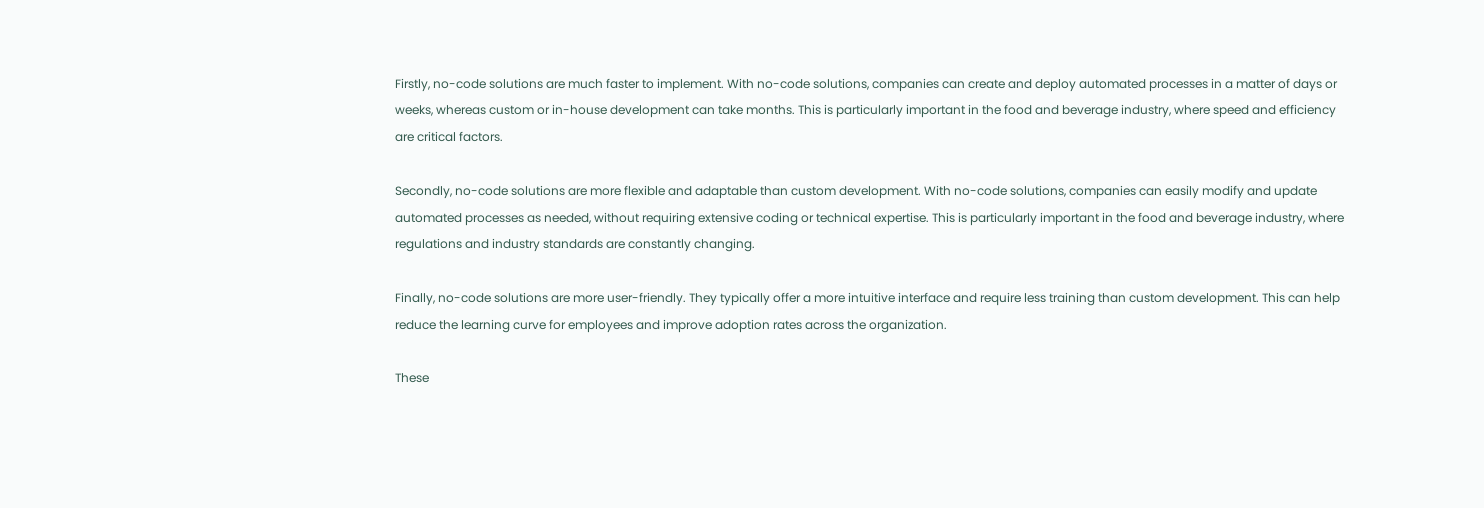Firstly, no-code solutions are much faster to implement. With no-code solutions, companies can create and deploy automated processes in a matter of days or weeks, whereas custom or in-house development can take months. This is particularly important in the food and beverage industry, where speed and efficiency are critical factors.

Secondly, no-code solutions are more flexible and adaptable than custom development. With no-code solutions, companies can easily modify and update automated processes as needed, without requiring extensive coding or technical expertise. This is particularly important in the food and beverage industry, where regulations and industry standards are constantly changing.

Finally, no-code solutions are more user-friendly. They typically offer a more intuitive interface and require less training than custom development. This can help reduce the learning curve for employees and improve adoption rates across the organization.

These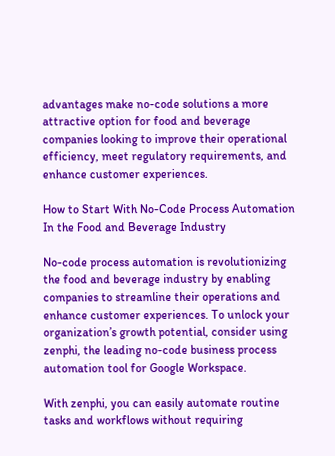advantages make no-code solutions a more attractive option for food and beverage companies looking to improve their operational efficiency, meet regulatory requirements, and enhance customer experiences.

How to Start With No-Code Process Automation In the Food and Beverage Industry

No-code process automation is revolutionizing the food and beverage industry by enabling companies to streamline their operations and enhance customer experiences. To unlock your organization’s growth potential, consider using zenphi, the leading no-code business process automation tool for Google Workspace.

With zenphi, you can easily automate routine tasks and workflows without requiring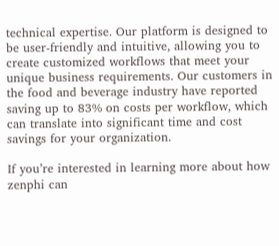technical expertise. Our platform is designed to be user-friendly and intuitive, allowing you to create customized workflows that meet your unique business requirements. Our customers in the food and beverage industry have reported saving up to 83% on costs per workflow, which can translate into significant time and cost savings for your organization.

If you’re interested in learning more about how zenphi can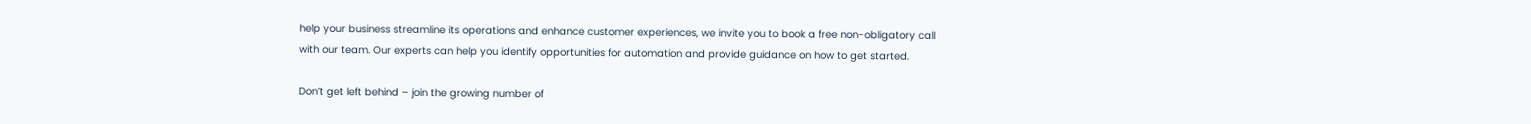help your business streamline its operations and enhance customer experiences, we invite you to book a free non-obligatory call with our team. Our experts can help you identify opportunities for automation and provide guidance on how to get started.

Don’t get left behind – join the growing number of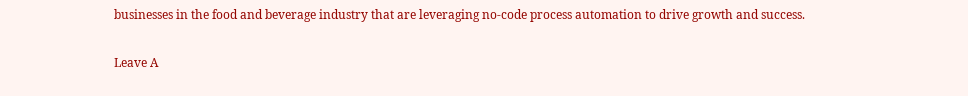businesses in the food and beverage industry that are leveraging no-code process automation to drive growth and success.


Leave A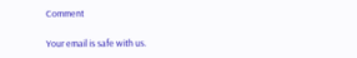Comment

Your email is safe with us.